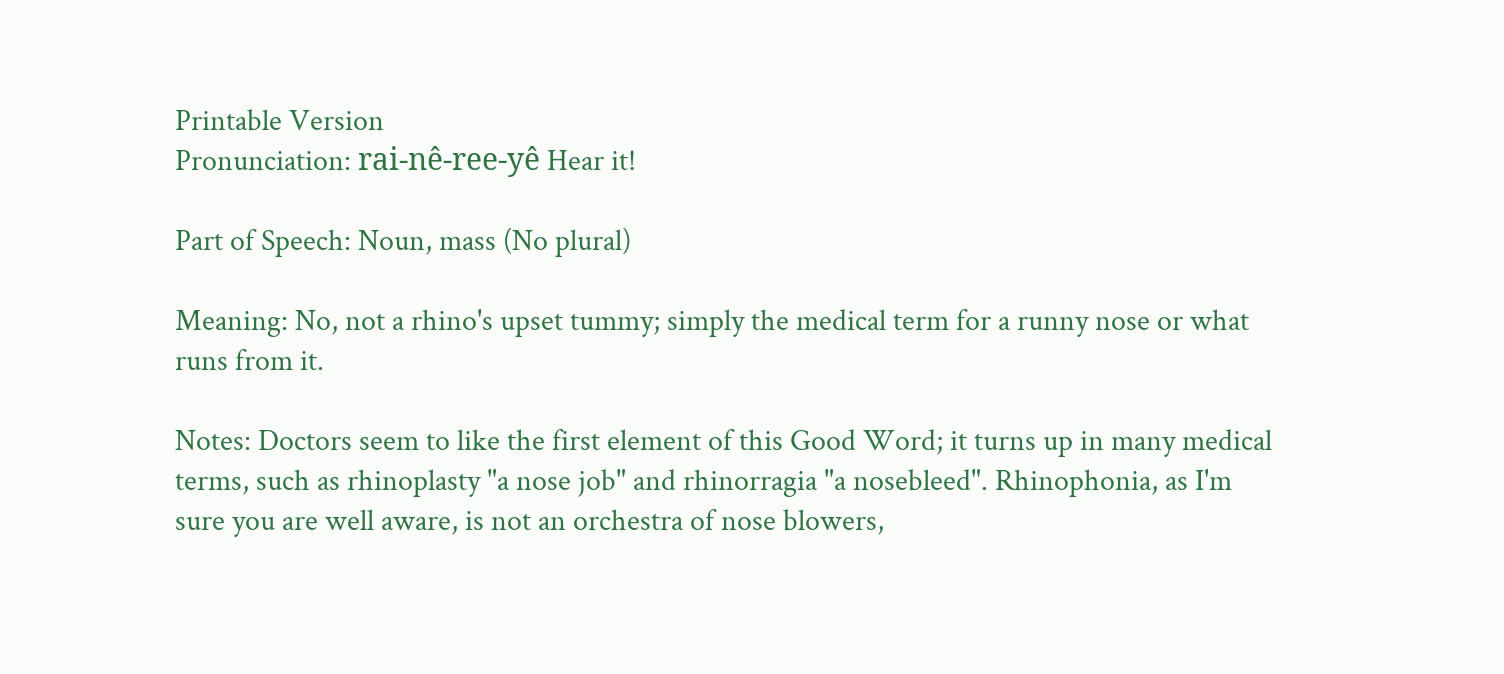Printable Version
Pronunciation: rai-nê-ree-yê Hear it!

Part of Speech: Noun, mass (No plural)

Meaning: No, not a rhino's upset tummy; simply the medical term for a runny nose or what runs from it.

Notes: Doctors seem to like the first element of this Good Word; it turns up in many medical terms, such as rhinoplasty "a nose job" and rhinorragia "a nosebleed". Rhinophonia, as I'm sure you are well aware, is not an orchestra of nose blowers,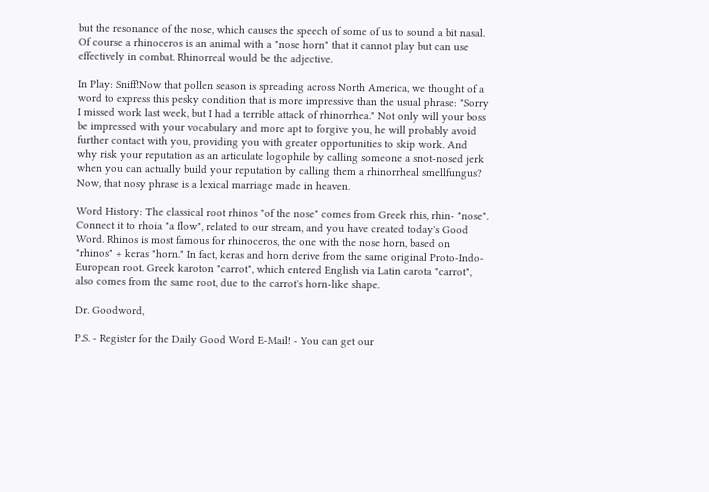but the resonance of the nose, which causes the speech of some of us to sound a bit nasal. Of course a rhinoceros is an animal with a "nose horn" that it cannot play but can use effectively in combat. Rhinorreal would be the adjective.

In Play: Sniff!Now that pollen season is spreading across North America, we thought of a word to express this pesky condition that is more impressive than the usual phrase: "Sorry I missed work last week, but I had a terrible attack of rhinorrhea." Not only will your boss be impressed with your vocabulary and more apt to forgive you, he will probably avoid further contact with you, providing you with greater opportunities to skip work. And why risk your reputation as an articulate logophile by calling someone a snot-nosed jerk when you can actually build your reputation by calling them a rhinorrheal smellfungus? Now, that nosy phrase is a lexical marriage made in heaven.

Word History: The classical root rhinos "of the nose" comes from Greek rhis, rhin- "nose". Connect it to rhoia "a flow", related to our stream, and you have created today's Good Word. Rhinos is most famous for rhinoceros, the one with the nose horn, based on "rhinos" + keras "horn." In fact, keras and horn derive from the same original Proto-Indo-European root. Greek karoton "carrot", which entered English via Latin carota "carrot", also comes from the same root, due to the carrot's horn-like shape.

Dr. Goodword,

P.S. - Register for the Daily Good Word E-Mail! - You can get our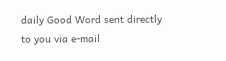daily Good Word sent directly to you via e-mail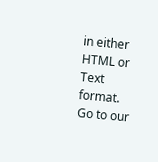in either HTML or Text format. Go to our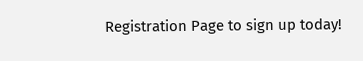Registration Page to sign up today!